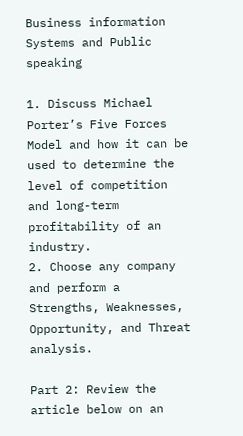Business information Systems and Public speaking

1. Discuss Michael Porter’s Five Forces Model and how it can be used to determine the level of competition and long-term profitability of an industry.
2. Choose any company and perform a Strengths, Weaknesses, Opportunity, and Threat analysis.

Part 2: Review the article below on an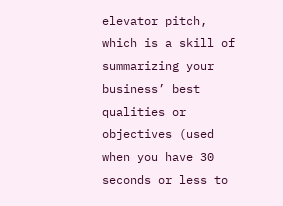elevator pitch, which is a skill of summarizing your business’ best qualities or objectives (used when you have 30 seconds or less to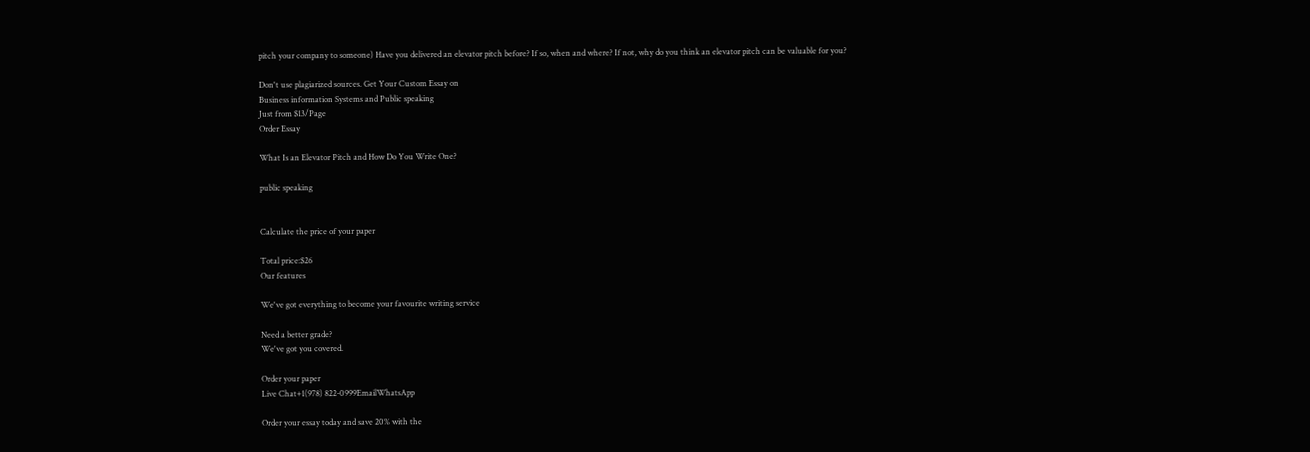pitch your company to someone) Have you delivered an elevator pitch before? If so, when and where? If not, why do you think an elevator pitch can be valuable for you?

Don't use plagiarized sources. Get Your Custom Essay on
Business information Systems and Public speaking
Just from $13/Page
Order Essay

What Is an Elevator Pitch and How Do You Write One?

public speaking


Calculate the price of your paper

Total price:$26
Our features

We've got everything to become your favourite writing service

Need a better grade?
We've got you covered.

Order your paper
Live Chat+1(978) 822-0999EmailWhatsApp

Order your essay today and save 20% with the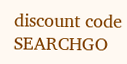discount code SEARCHGO